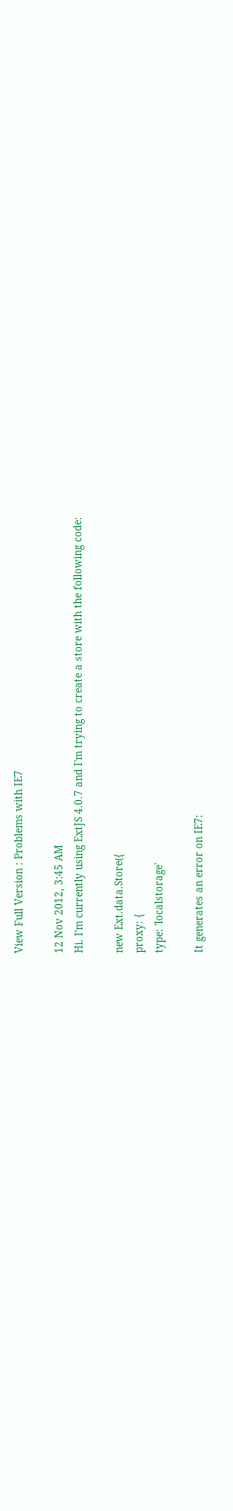View Full Version : Problems with IE7

12 Nov 2012, 3:45 AM
Hi. I'm currently using ExtJS 4.0.7 and I'm trying to create a store with the following code:

new Ext.data.Store({
proxy: {
type: 'localstorage'

It generates an error on IE7: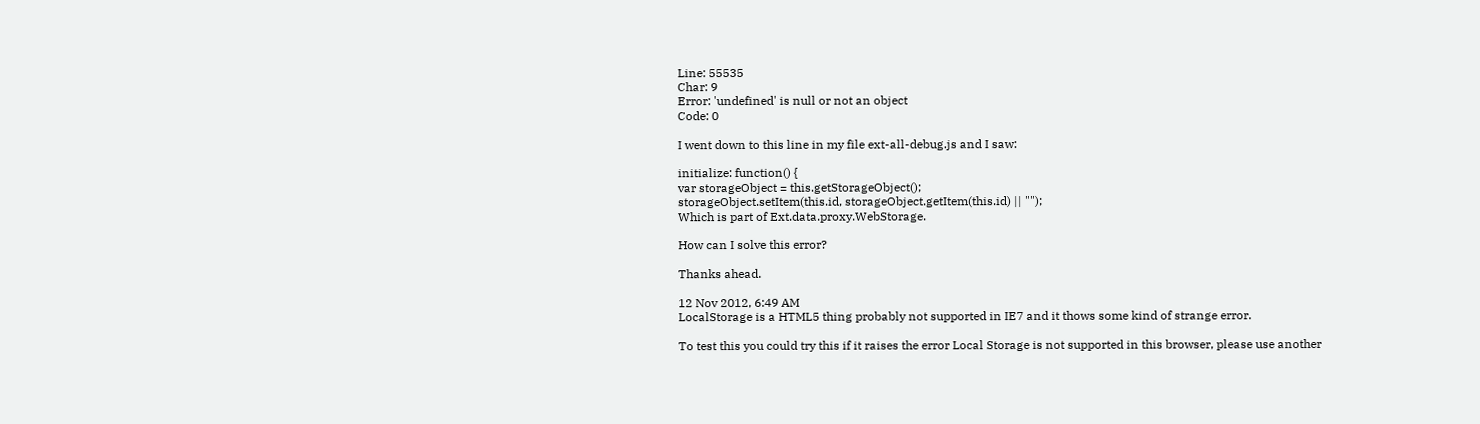Line: 55535
Char: 9
Error: 'undefined' is null or not an object
Code: 0

I went down to this line in my file ext-all-debug.js and I saw:

initialize: function() {
var storageObject = this.getStorageObject();
storageObject.setItem(this.id, storageObject.getItem(this.id) || "");
Which is part of Ext.data.proxy.WebStorage.

How can I solve this error?

Thanks ahead.

12 Nov 2012, 6:49 AM
LocalStorage is a HTML5 thing probably not supported in IE7 and it thows some kind of strange error.

To test this you could try this if it raises the error Local Storage is not supported in this browser, please use another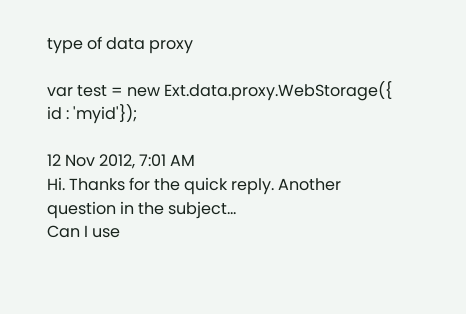type of data proxy

var test = new Ext.data.proxy.WebStorage({ id : 'myid'});

12 Nov 2012, 7:01 AM
Hi. Thanks for the quick reply. Another question in the subject...
Can I use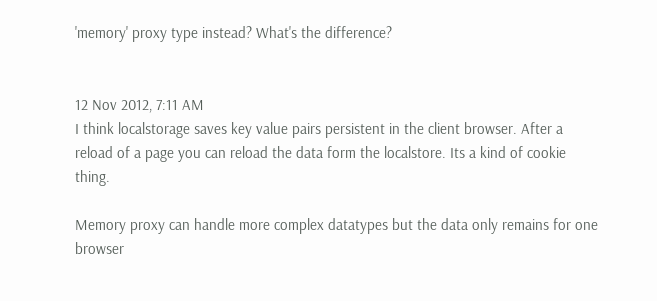'memory' proxy type instead? What's the difference?


12 Nov 2012, 7:11 AM
I think localstorage saves key value pairs persistent in the client browser. After a reload of a page you can reload the data form the localstore. Its a kind of cookie thing.

Memory proxy can handle more complex datatypes but the data only remains for one browser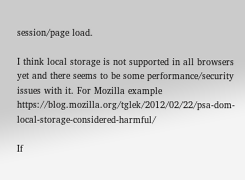session/page load.

I think local storage is not supported in all browsers yet and there seems to be some performance/security issues with it. For Mozilla example https://blog.mozilla.org/tglek/2012/02/22/psa-dom-local-storage-considered-harmful/

If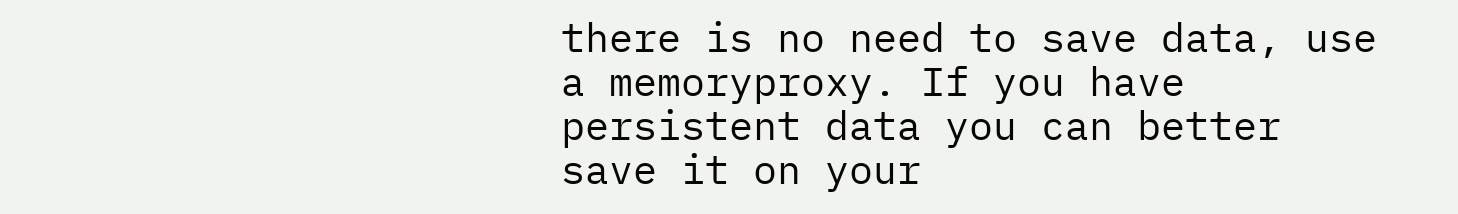there is no need to save data, use a memoryproxy. If you have persistent data you can better save it on your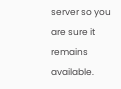server so you are sure it remains available.